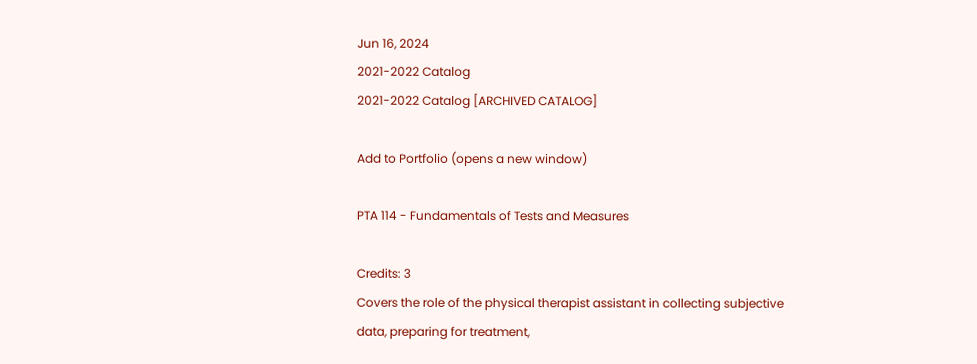Jun 16, 2024
2021-2022 Catalog
2021-2022 Catalog [ARCHIVED CATALOG]

Add to Portfolio (opens a new window)

PTA 114 - Fundamentals of Tests and Measures

Credits: 3
Covers the role of the physical therapist assistant in collecting subjective data, preparing for treatment,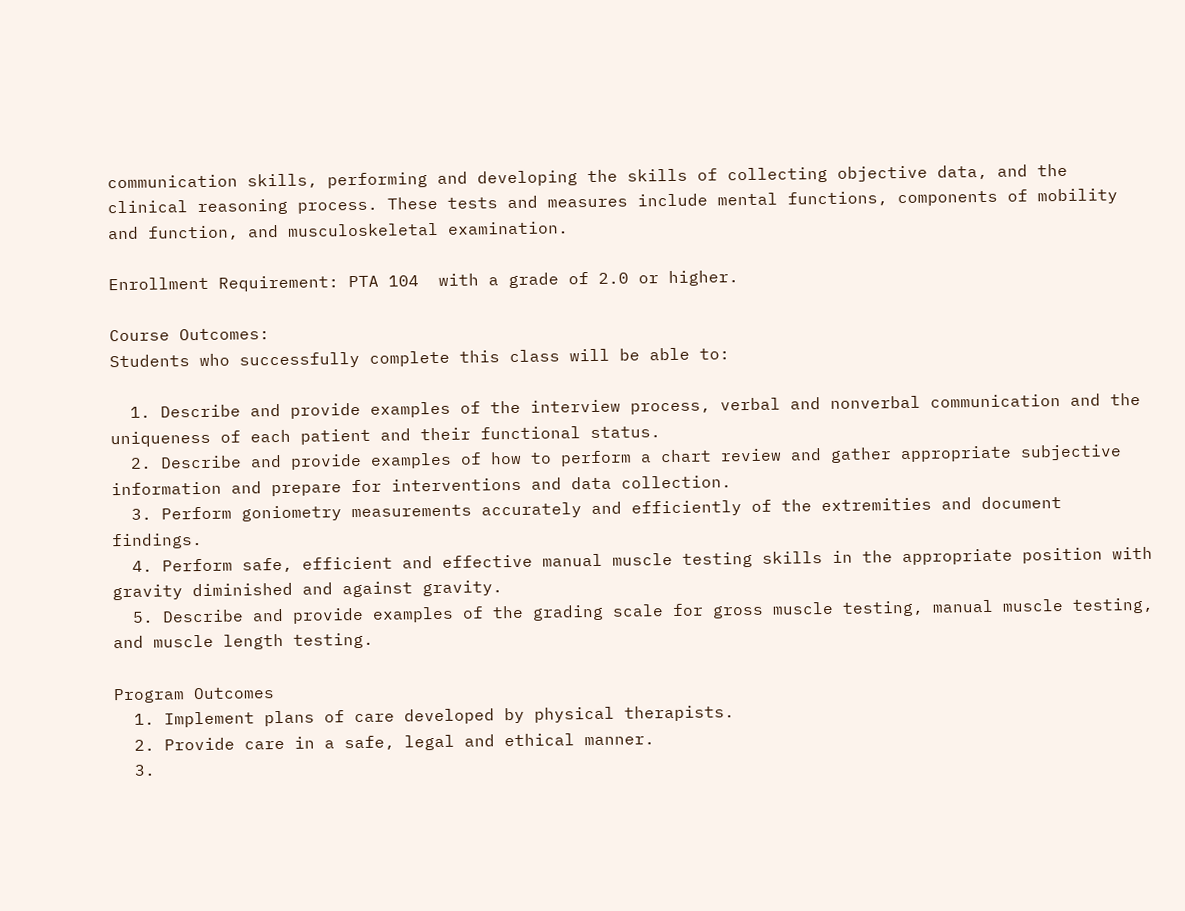communication skills, performing and developing the skills of collecting objective data, and the clinical reasoning process. These tests and measures include mental functions, components of mobility and function, and musculoskeletal examination.

Enrollment Requirement: PTA 104  with a grade of 2.0 or higher.

Course Outcomes:
Students who successfully complete this class will be able to:

  1. Describe and provide examples of the interview process, verbal and nonverbal communication and the uniqueness of each patient and their functional status.
  2. Describe and provide examples of how to perform a chart review and gather appropriate subjective information and prepare for interventions and data collection.
  3. Perform goniometry measurements accurately and efficiently of the extremities and document findings.
  4. Perform safe, efficient and effective manual muscle testing skills in the appropriate position with gravity diminished and against gravity.
  5. Describe and provide examples of the grading scale for gross muscle testing, manual muscle testing, and muscle length testing.

Program Outcomes
  1. Implement plans of care developed by physical therapists.
  2. Provide care in a safe, legal and ethical manner.
  3.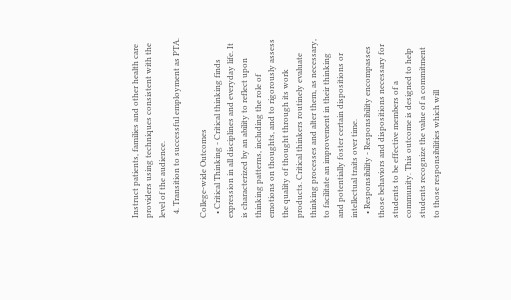Instruct patients, families and other health care providers using techniques consistent with the level of the audience.
  4. Transition to successful employment as PTA.

College-wide Outcomes
  • Critical Thinking - Critical thinking finds expression in all disciplines and everyday life. It is characterized by an ability to reflect upon thinking patterns, including the role of emotions on thoughts, and to rigorously assess the quality of thought through its work products. Critical thinkers routinely evaluate thinking processes and alter them, as necessary, to facilitate an improvement in their thinking and potentially foster certain dispositions or intellectual traits over time.
  • Responsibility - Responsibility encompasses those behaviors and dispositions necessary for students to be effective members of a community. This outcome is designed to help students recognize the value of a commitment to those responsibilities which will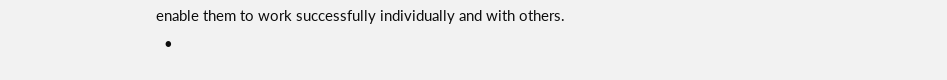enable them to work successfully individually and with others.
  •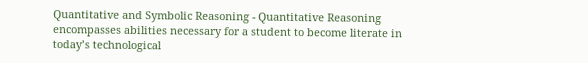Quantitative and Symbolic Reasoning - Quantitative Reasoning encompasses abilities necessary for a student to become literate in today’s technological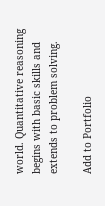world. Quantitative reasoning begins with basic skills and extends to problem solving.

Add to Portfolio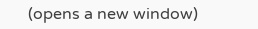(opens a new window)